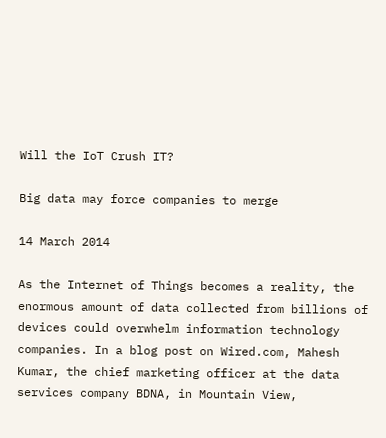Will the IoT Crush IT?

Big data may force companies to merge

14 March 2014

As the Internet of Things becomes a reality, the enormous amount of data collected from billions of devices could overwhelm information technology companies. In a blog post on Wired.com, Mahesh Kumar, the chief marketing officer at the data services company BDNA, in Mountain View,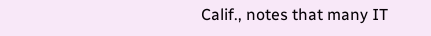Calif., notes that many IT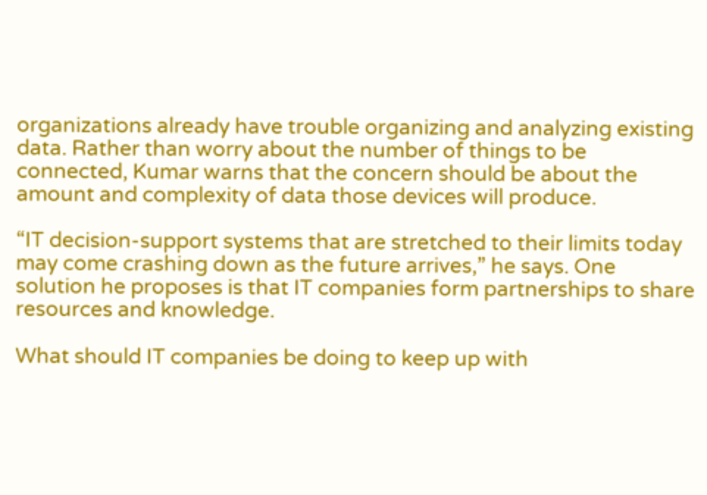organizations already have trouble organizing and analyzing existing data. Rather than worry about the number of things to be connected, Kumar warns that the concern should be about the amount and complexity of data those devices will produce.

“IT decision-support systems that are stretched to their limits today may come crashing down as the future arrives,” he says. One solution he proposes is that IT companies form partnerships to share resources and knowledge.

What should IT companies be doing to keep up with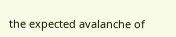the expected avalanche of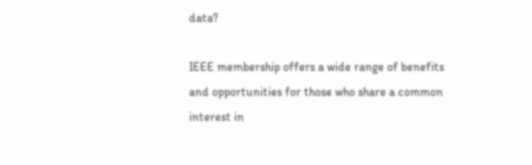data?

IEEE membership offers a wide range of benefits and opportunities for those who share a common interest in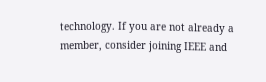technology. If you are not already a member, consider joining IEEE and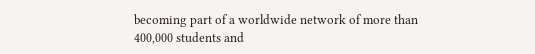becoming part of a worldwide network of more than 400,000 students and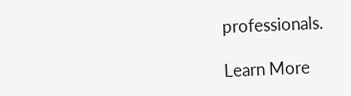professionals.

Learn More